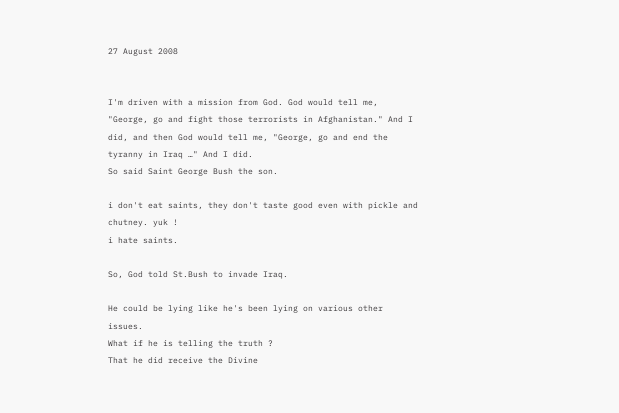27 August 2008


I'm driven with a mission from God. God would tell me, "George, go and fight those terrorists in Afghanistan." And I did, and then God would tell me, "George, go and end the tyranny in Iraq …" And I did.
So said Saint George Bush the son.

i don't eat saints, they don't taste good even with pickle and chutney. yuk !
i hate saints.

So, God told St.Bush to invade Iraq.

He could be lying like he's been lying on various other issues.
What if he is telling the truth ?
That he did receive the Divine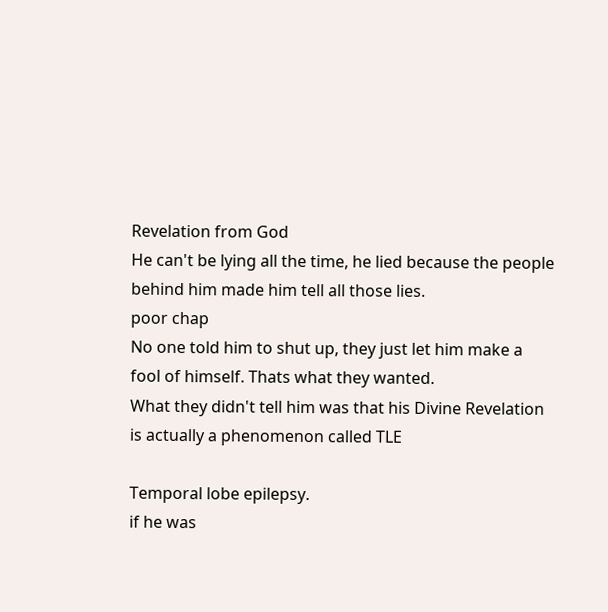Revelation from God
He can't be lying all the time, he lied because the people behind him made him tell all those lies.
poor chap
No one told him to shut up, they just let him make a fool of himself. Thats what they wanted.
What they didn't tell him was that his Divine Revelation is actually a phenomenon called TLE

Temporal lobe epilepsy.
if he was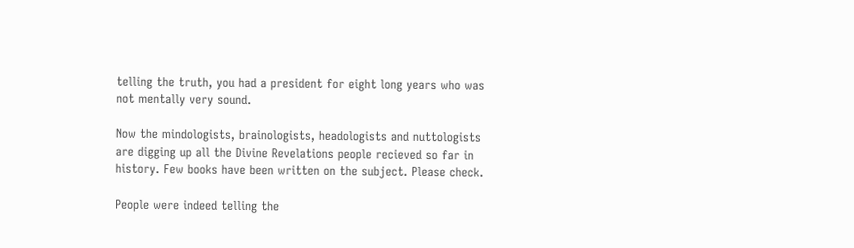telling the truth, you had a president for eight long years who was not mentally very sound.

Now the mindologists, brainologists, headologists and nuttologists are digging up all the Divine Revelations people recieved so far in history. Few books have been written on the subject. Please check.

People were indeed telling the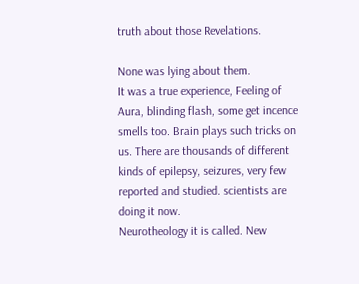truth about those Revelations.

None was lying about them.
It was a true experience, Feeling of Aura, blinding flash, some get incence smells too. Brain plays such tricks on us. There are thousands of different kinds of epilepsy, seizures, very few reported and studied. scientists are doing it now.
Neurotheology it is called. New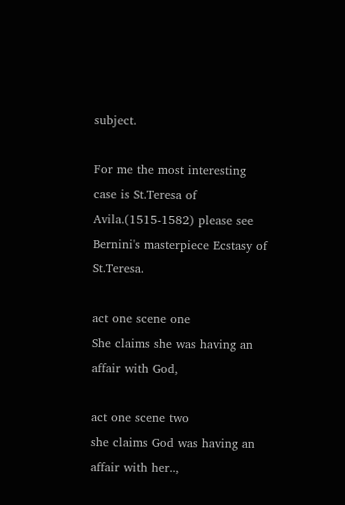subject.

For me the most interesting case is St.Teresa of Avila.(1515-1582) please see Bernini's masterpiece Ecstasy of St.Teresa.

act one scene one
She claims she was having an affair with God,

act one scene two
she claims God was having an affair with her..,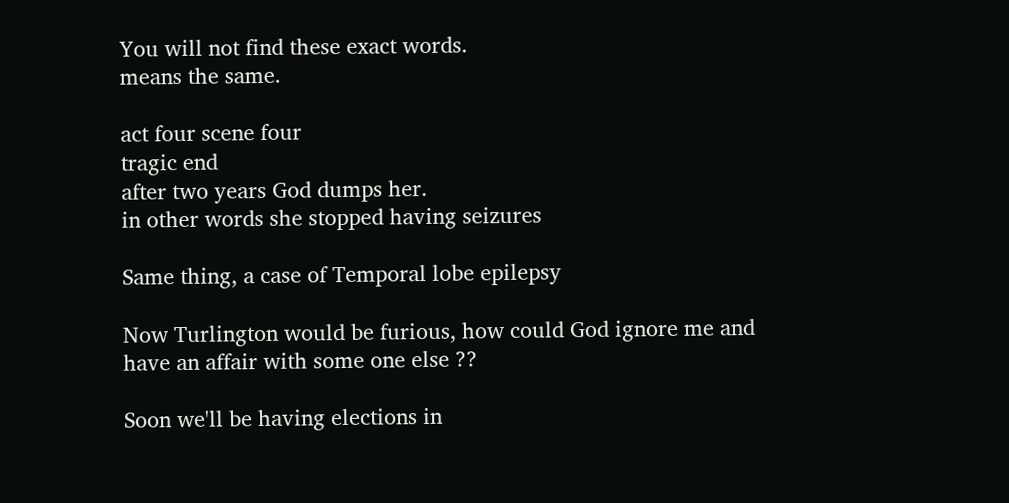You will not find these exact words.
means the same.

act four scene four
tragic end
after two years God dumps her.
in other words she stopped having seizures

Same thing, a case of Temporal lobe epilepsy

Now Turlington would be furious, how could God ignore me and have an affair with some one else ??

Soon we'll be having elections in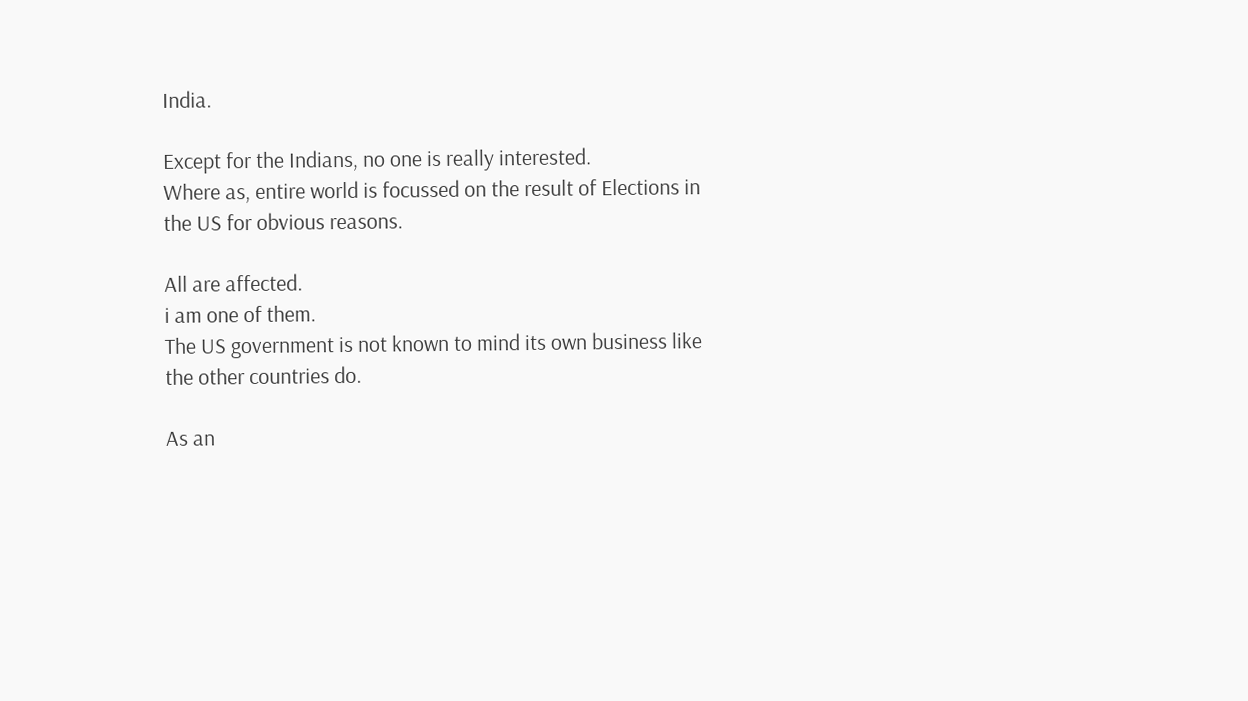India.

Except for the Indians, no one is really interested.
Where as, entire world is focussed on the result of Elections in the US for obvious reasons.

All are affected.
i am one of them.
The US government is not known to mind its own business like the other countries do.

As an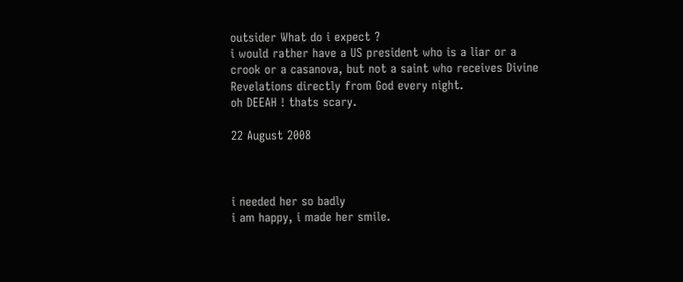outsider What do i expect ?
i would rather have a US president who is a liar or a crook or a casanova, but not a saint who receives Divine Revelations directly from God every night.
oh DEEAH ! thats scary.

22 August 2008



i needed her so badly
i am happy, i made her smile.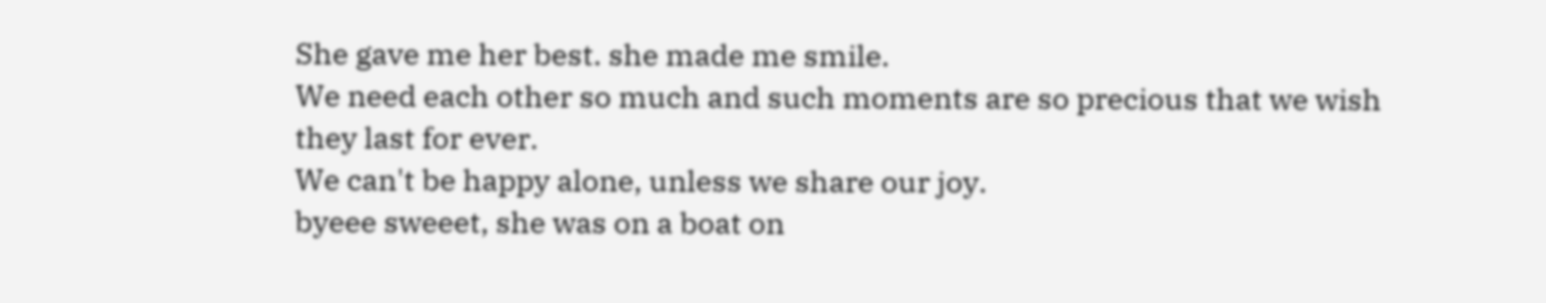She gave me her best. she made me smile.
We need each other so much and such moments are so precious that we wish they last for ever.
We can't be happy alone, unless we share our joy.
byeee sweeet, she was on a boat on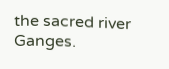the sacred river Ganges.